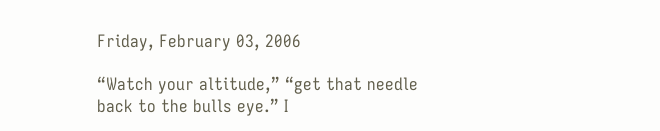Friday, February 03, 2006

“Watch your altitude,” “get that needle back to the bulls eye.” I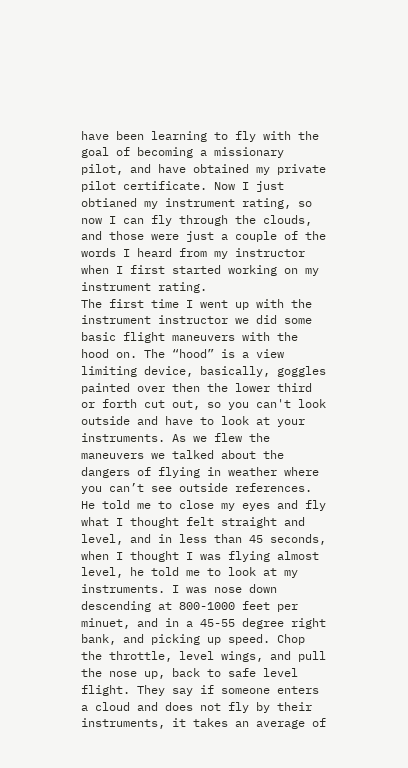have been learning to fly with the goal of becoming a missionary pilot, and have obtained my private pilot certificate. Now I just obtianed my instrument rating, so now I can fly through the clouds, and those were just a couple of the words I heard from my instructor when I first started working on my instrument rating.
The first time I went up with the instrument instructor we did some basic flight maneuvers with the hood on. The “hood” is a view limiting device, basically, goggles painted over then the lower third or forth cut out, so you can't look outside and have to look at your instruments. As we flew the maneuvers we talked about the dangers of flying in weather where you can’t see outside references. He told me to close my eyes and fly what I thought felt straight and level, and in less than 45 seconds, when I thought I was flying almost level, he told me to look at my instruments. I was nose down descending at 800-1000 feet per minuet, and in a 45-55 degree right bank, and picking up speed. Chop the throttle, level wings, and pull the nose up, back to safe level flight. They say if someone enters a cloud and does not fly by their instruments, it takes an average of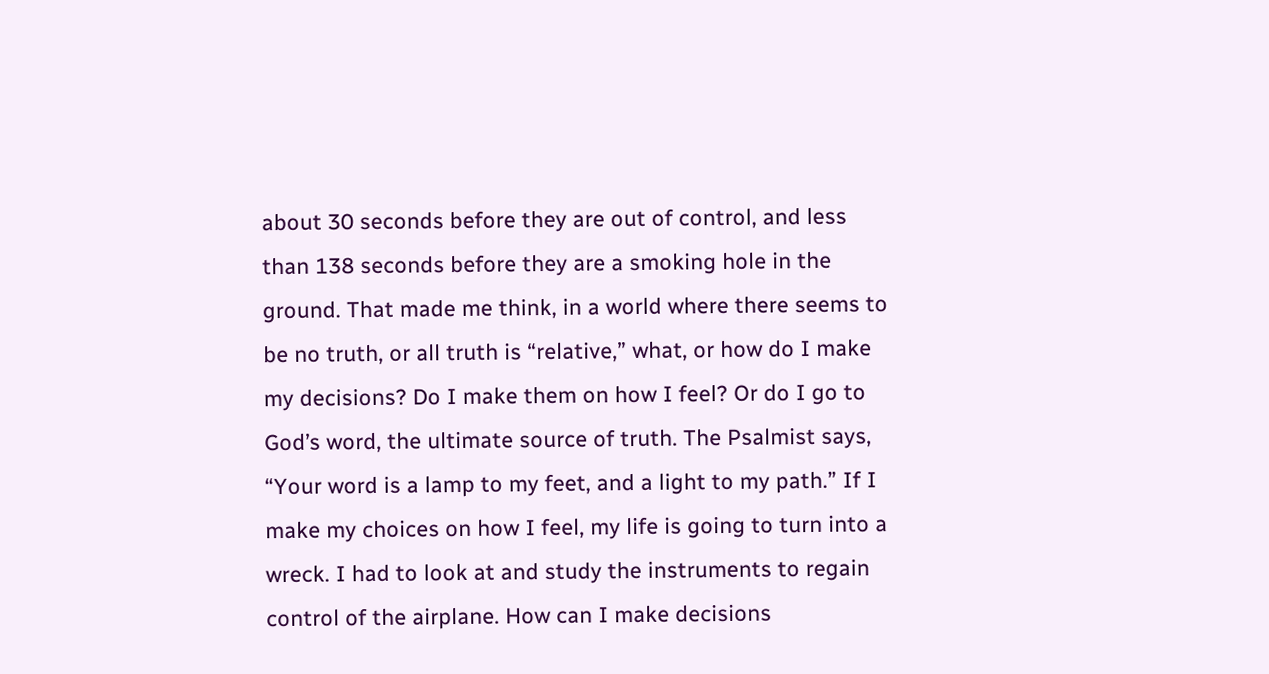about 30 seconds before they are out of control, and less than 138 seconds before they are a smoking hole in the ground. That made me think, in a world where there seems to be no truth, or all truth is “relative,” what, or how do I make my decisions? Do I make them on how I feel? Or do I go to God’s word, the ultimate source of truth. The Psalmist says, “Your word is a lamp to my feet, and a light to my path.” If I make my choices on how I feel, my life is going to turn into a wreck. I had to look at and study the instruments to regain control of the airplane. How can I make decisions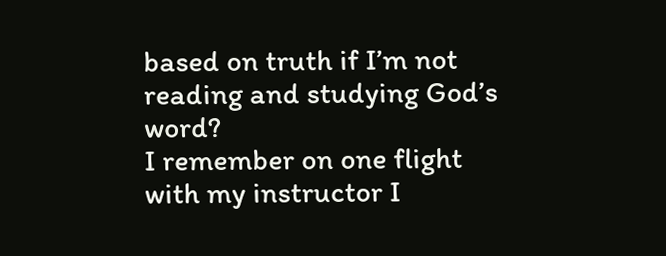based on truth if I’m not reading and studying God’s word?
I remember on one flight with my instructor I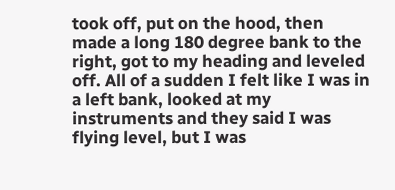took off, put on the hood, then made a long 180 degree bank to the right, got to my heading and leveled off. All of a sudden I felt like I was in a left bank, looked at my instruments and they said I was flying level, but I was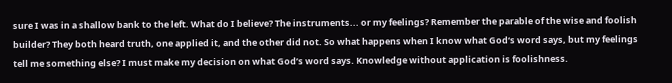sure I was in a shallow bank to the left. What do I believe? The instruments... or my feelings? Remember the parable of the wise and foolish builder? They both heard truth, one applied it, and the other did not. So what happens when I know what God‘s word says, but my feelings tell me something else? I must make my decision on what God’s word says. Knowledge without application is foolishness.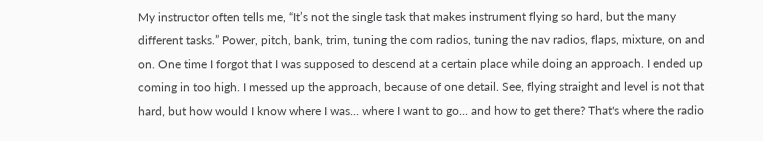My instructor often tells me, “It’s not the single task that makes instrument flying so hard, but the many different tasks.” Power, pitch, bank, trim, tuning the com radios, tuning the nav radios, flaps, mixture, on and on. One time I forgot that I was supposed to descend at a certain place while doing an approach. I ended up coming in too high. I messed up the approach, because of one detail. See, flying straight and level is not that hard, but how would I know where I was... where I want to go... and how to get there? That's where the radio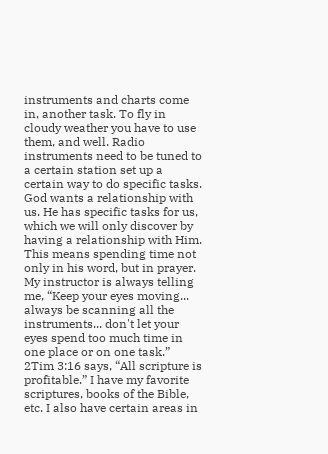instruments and charts come in, another task. To fly in cloudy weather you have to use them, and well. Radio instruments need to be tuned to a certain station set up a certain way to do specific tasks. God wants a relationship with us. He has specific tasks for us, which we will only discover by having a relationship with Him. This means spending time not only in his word, but in prayer.
My instructor is always telling me, “Keep your eyes moving... always be scanning all the instruments... don't let your eyes spend too much time in one place or on one task.” 2Tim 3:16 says, “All scripture is profitable.” I have my favorite scriptures, books of the Bible, etc. I also have certain areas in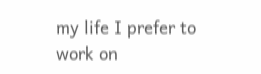my life I prefer to work on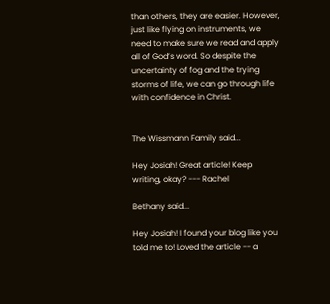than others, they are easier. However, just like flying on instruments, we need to make sure we read and apply all of God’s word. So despite the uncertainty of fog and the trying storms of life, we can go through life with confidence in Christ.


The Wissmann Family said...

Hey Josiah! Great article! Keep writing, okay? --- Rachel

Bethany said...

Hey Josiah! I found your blog like you told me to! Loved the article -- a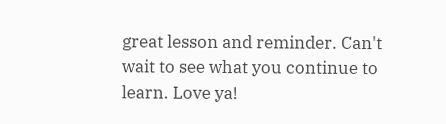great lesson and reminder. Can't wait to see what you continue to learn. Love ya!